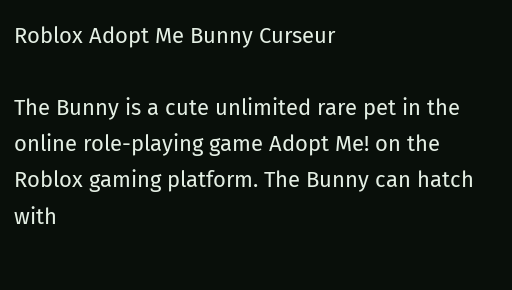Roblox Adopt Me Bunny Curseur

The Bunny is a cute unlimited rare pet in the online role-playing game Adopt Me! on the Roblox gaming platform. The Bunny can hatch with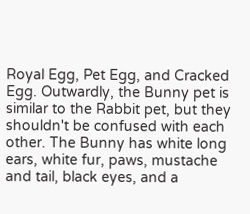Royal Egg, Pet Egg, and Cracked Egg. Outwardly, the Bunny pet is similar to the Rabbit pet, but they shouldn't be confused with each other. The Bunny has white long ears, white fur, paws, mustache and tail, black eyes, and a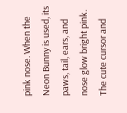pink nose. When the Neon Bunny is used, its paws, tail, ears, and nose glow bright pink. The cute cursor and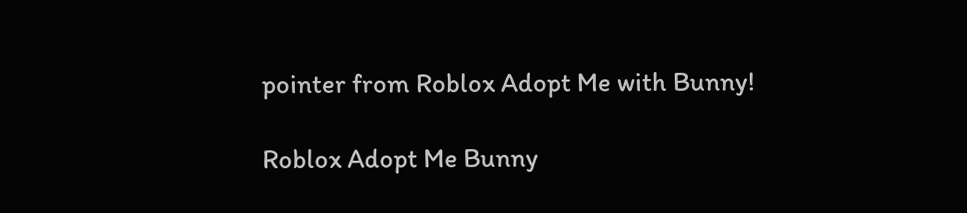pointer from Roblox Adopt Me with Bunny!

Roblox Adopt Me Bunny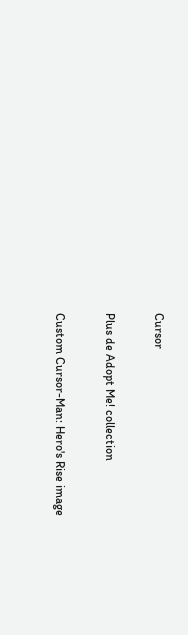Cursor

Plus de Adopt Me! collection

Custom Cursor-Man: Hero's Rise image